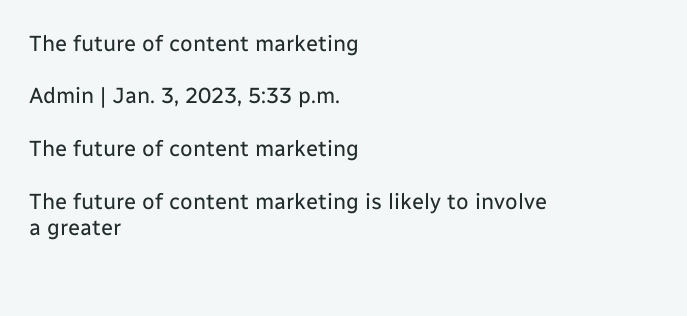The future of content marketing

Admin | Jan. 3, 2023, 5:33 p.m.

The future of content marketing

The future of content marketing is likely to involve a greater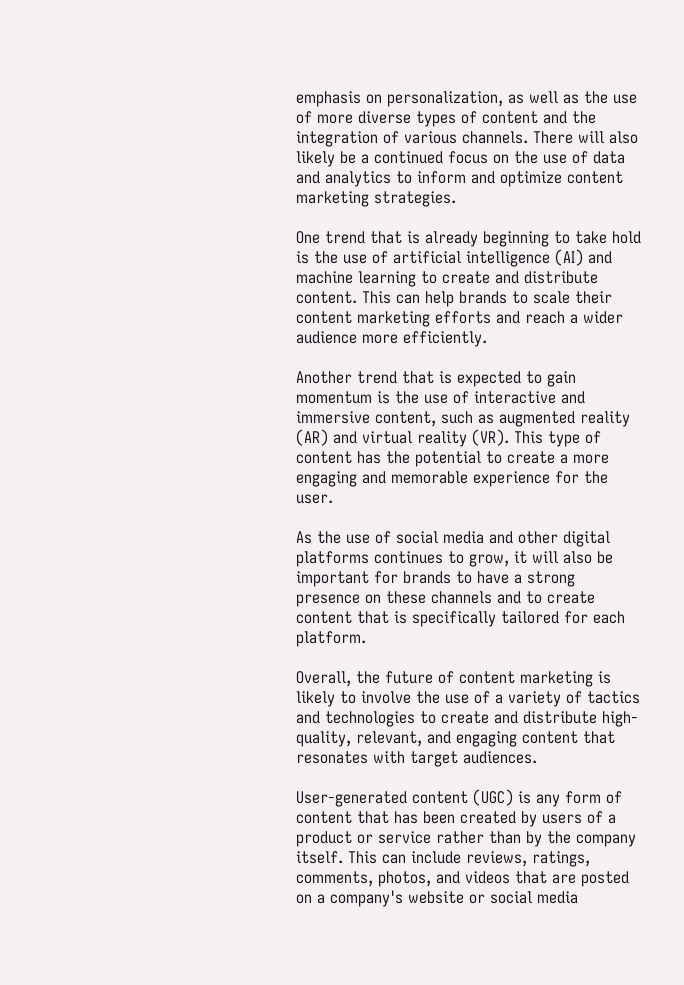emphasis on personalization, as well as the use of more diverse types of content and the integration of various channels. There will also likely be a continued focus on the use of data and analytics to inform and optimize content marketing strategies.

One trend that is already beginning to take hold is the use of artificial intelligence (AI) and machine learning to create and distribute content. This can help brands to scale their content marketing efforts and reach a wider audience more efficiently.

Another trend that is expected to gain momentum is the use of interactive and immersive content, such as augmented reality (AR) and virtual reality (VR). This type of content has the potential to create a more engaging and memorable experience for the user.

As the use of social media and other digital platforms continues to grow, it will also be important for brands to have a strong presence on these channels and to create content that is specifically tailored for each platform.

Overall, the future of content marketing is likely to involve the use of a variety of tactics and technologies to create and distribute high-quality, relevant, and engaging content that resonates with target audiences.

User-generated content (UGC) is any form of content that has been created by users of a product or service rather than by the company itself. This can include reviews, ratings, comments, photos, and videos that are posted on a company's website or social media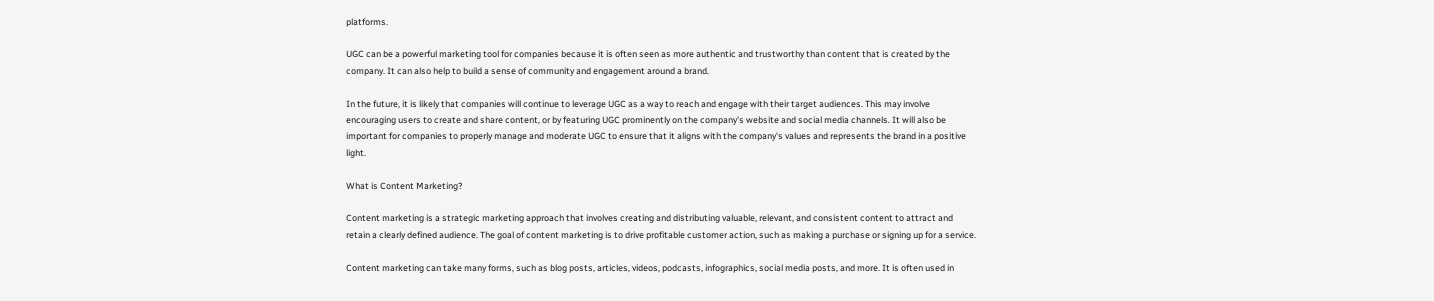platforms.

UGC can be a powerful marketing tool for companies because it is often seen as more authentic and trustworthy than content that is created by the company. It can also help to build a sense of community and engagement around a brand.

In the future, it is likely that companies will continue to leverage UGC as a way to reach and engage with their target audiences. This may involve encouraging users to create and share content, or by featuring UGC prominently on the company's website and social media channels. It will also be important for companies to properly manage and moderate UGC to ensure that it aligns with the company's values and represents the brand in a positive light.

What is Content Marketing?

Content marketing is a strategic marketing approach that involves creating and distributing valuable, relevant, and consistent content to attract and retain a clearly defined audience. The goal of content marketing is to drive profitable customer action, such as making a purchase or signing up for a service.

Content marketing can take many forms, such as blog posts, articles, videos, podcasts, infographics, social media posts, and more. It is often used in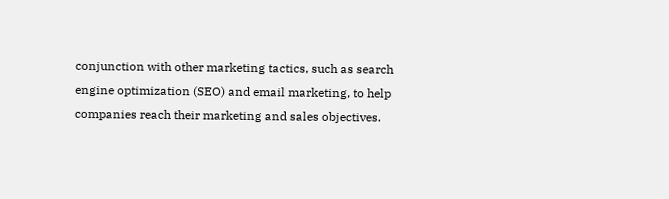conjunction with other marketing tactics, such as search engine optimization (SEO) and email marketing, to help companies reach their marketing and sales objectives.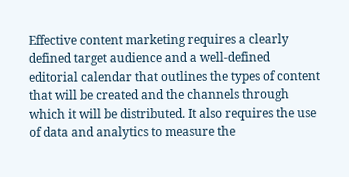Effective content marketing requires a clearly defined target audience and a well-defined editorial calendar that outlines the types of content that will be created and the channels through which it will be distributed. It also requires the use of data and analytics to measure the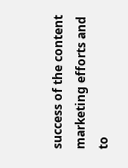success of the content marketing efforts and to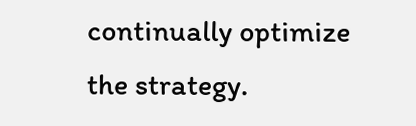continually optimize the strategy.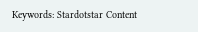Keywords: Stardotstar Content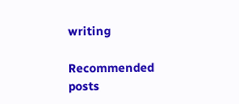writing

Recommended posts